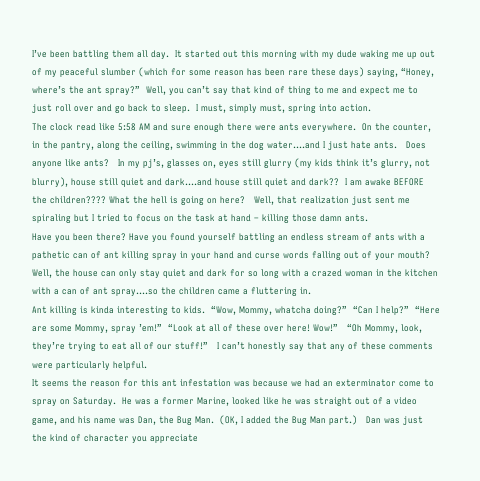I’ve been battling them all day.  It started out this morning with my dude waking me up out of my peaceful slumber (which for some reason has been rare these days) saying, “Honey, where’s the ant spray?”  Well, you can’t say that kind of thing to me and expect me to just roll over and go back to sleep.  I must, simply must, spring into action.
The clock read like 5:58 AM and sure enough there were ants everywhere.  On the counter, in the pantry, along the ceiling, swimming in the dog water….and I just hate ants.   Does anyone like ants?   In my pj’s, glasses on, eyes still glurry (my kids think it’s glurry, not blurry), house still quiet and dark….and house still quiet and dark??  I am awake BEFORE the children???? What the hell is going on here?   Well, that realization just sent me spiraling but I tried to focus on the task at hand – killing those damn ants.
Have you been there? Have you found yourself battling an endless stream of ants with a pathetic can of ant killing spray in your hand and curse words falling out of your mouth?  Well, the house can only stay quiet and dark for so long with a crazed woman in the kitchen with a can of ant spray….so the children came a fluttering in.
Ant killing is kinda interesting to kids.  “Wow, Mommy, whatcha doing?”  “Can I help?”  “Here are some Mommy, spray ’em!”  “Look at all of these over here! Wow!”   “Oh Mommy, look, they’re trying to eat all of our stuff!”   I can’t honestly say that any of these comments were particularly helpful.
It seems the reason for this ant infestation was because we had an exterminator come to spray on Saturday.  He was a former Marine, looked like he was straight out of a video game, and his name was Dan, the Bug Man.  (OK, I added the Bug Man part.)   Dan was just the kind of character you appreciate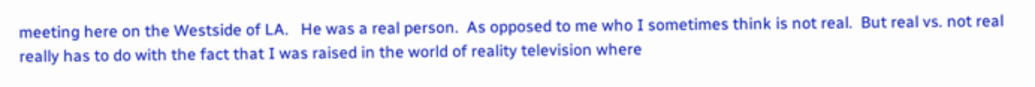meeting here on the Westside of LA.   He was a real person.  As opposed to me who I sometimes think is not real.  But real vs. not real really has to do with the fact that I was raised in the world of reality television where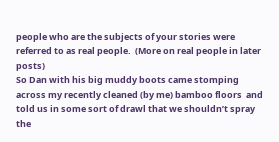people who are the subjects of your stories were referred to as real people.  (More on real people in later posts)
So Dan with his big muddy boots came stomping across my recently cleaned (by me) bamboo floors  and told us in some sort of drawl that we shouldn’t spray the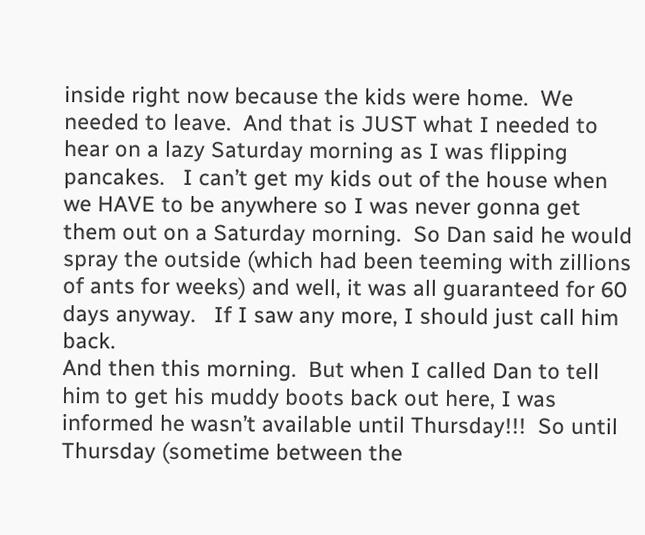inside right now because the kids were home.  We needed to leave.  And that is JUST what I needed to hear on a lazy Saturday morning as I was flipping pancakes.   I can’t get my kids out of the house when we HAVE to be anywhere so I was never gonna get them out on a Saturday morning.  So Dan said he would spray the outside (which had been teeming with zillions of ants for weeks) and well, it was all guaranteed for 60 days anyway.   If I saw any more, I should just call him back.
And then this morning.  But when I called Dan to tell him to get his muddy boots back out here, I was informed he wasn’t available until Thursday!!!  So until Thursday (sometime between the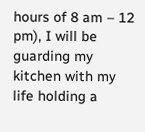hours of 8 am – 12 pm), I will be guarding my kitchen with my life holding a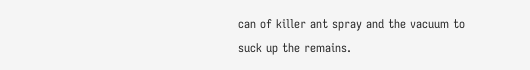can of killer ant spray and the vacuum to suck up the remains.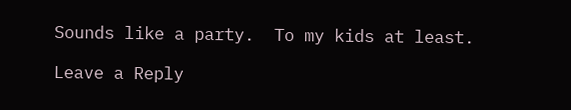Sounds like a party.  To my kids at least.

Leave a Reply